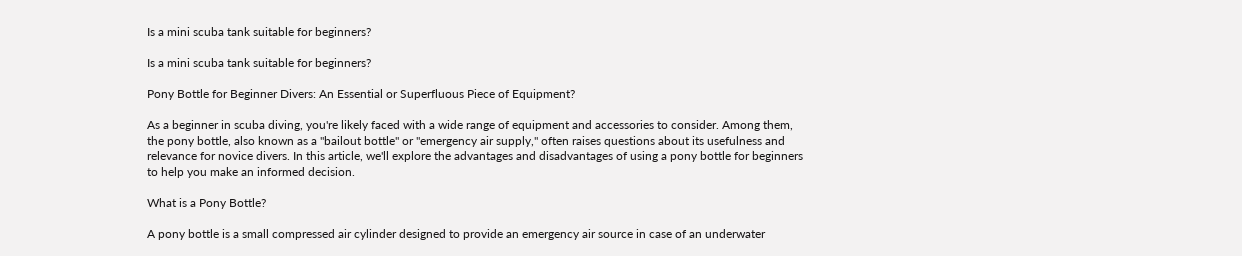Is a mini scuba tank suitable for beginners?

Is a mini scuba tank suitable for beginners?

Pony Bottle for Beginner Divers: An Essential or Superfluous Piece of Equipment?

As a beginner in scuba diving, you're likely faced with a wide range of equipment and accessories to consider. Among them, the pony bottle, also known as a "bailout bottle" or "emergency air supply," often raises questions about its usefulness and relevance for novice divers. In this article, we'll explore the advantages and disadvantages of using a pony bottle for beginners to help you make an informed decision.

What is a Pony Bottle?

A pony bottle is a small compressed air cylinder designed to provide an emergency air source in case of an underwater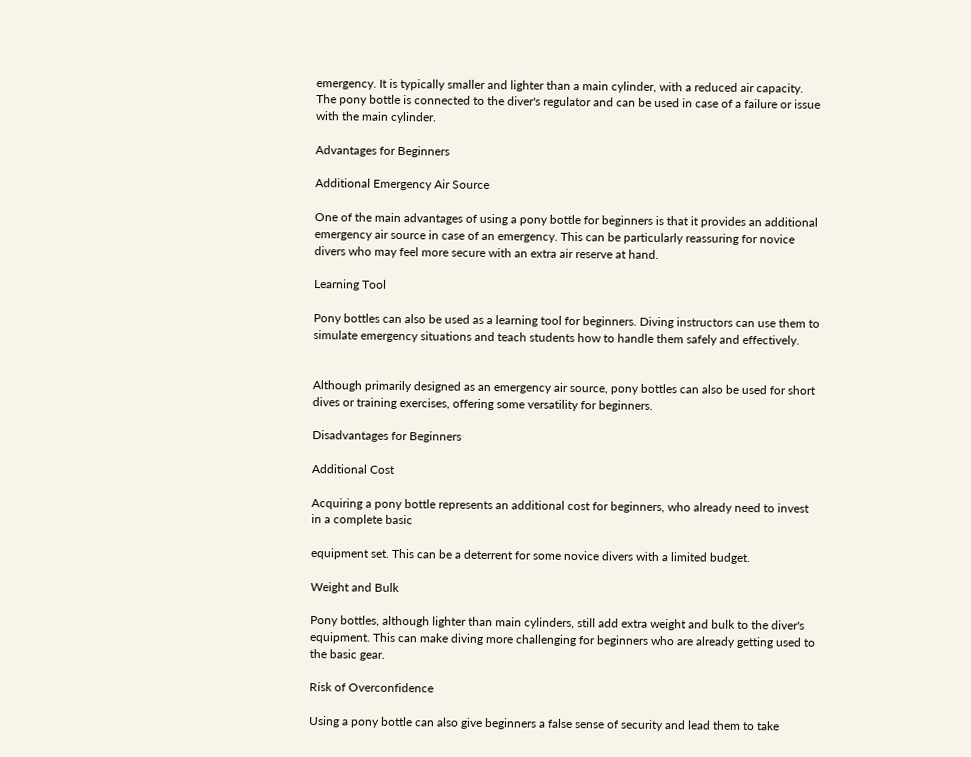emergency. It is typically smaller and lighter than a main cylinder, with a reduced air capacity. The pony bottle is connected to the diver's regulator and can be used in case of a failure or issue with the main cylinder.

Advantages for Beginners

Additional Emergency Air Source

One of the main advantages of using a pony bottle for beginners is that it provides an additional emergency air source in case of an emergency. This can be particularly reassuring for novice divers who may feel more secure with an extra air reserve at hand.

Learning Tool

Pony bottles can also be used as a learning tool for beginners. Diving instructors can use them to simulate emergency situations and teach students how to handle them safely and effectively.


Although primarily designed as an emergency air source, pony bottles can also be used for short dives or training exercises, offering some versatility for beginners.

Disadvantages for Beginners

Additional Cost

Acquiring a pony bottle represents an additional cost for beginners, who already need to invest in a complete basic

equipment set. This can be a deterrent for some novice divers with a limited budget.

Weight and Bulk

Pony bottles, although lighter than main cylinders, still add extra weight and bulk to the diver's equipment. This can make diving more challenging for beginners who are already getting used to the basic gear.

Risk of Overconfidence

Using a pony bottle can also give beginners a false sense of security and lead them to take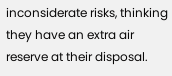inconsiderate risks, thinking they have an extra air reserve at their disposal.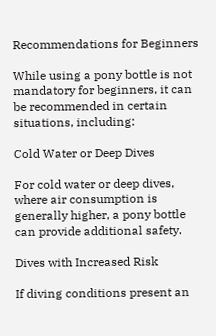Recommendations for Beginners

While using a pony bottle is not mandatory for beginners, it can be recommended in certain situations, including:

Cold Water or Deep Dives

For cold water or deep dives, where air consumption is generally higher, a pony bottle can provide additional safety.

Dives with Increased Risk

If diving conditions present an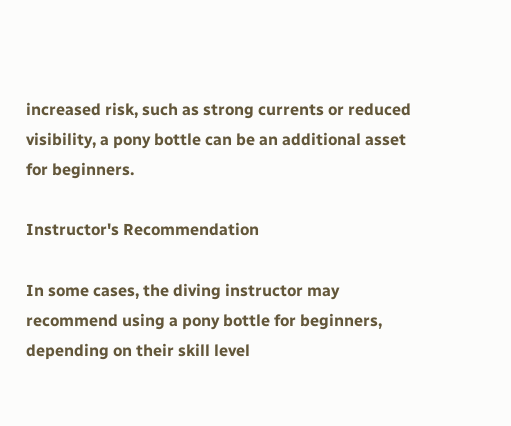increased risk, such as strong currents or reduced visibility, a pony bottle can be an additional asset for beginners.

Instructor's Recommendation

In some cases, the diving instructor may recommend using a pony bottle for beginners, depending on their skill level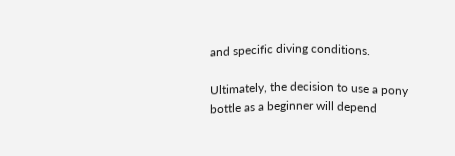and specific diving conditions.

Ultimately, the decision to use a pony bottle as a beginner will depend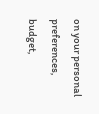on your personal preferences, budget,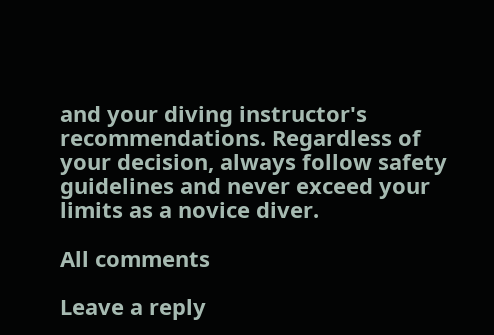and your diving instructor's recommendations. Regardless of your decision, always follow safety guidelines and never exceed your limits as a novice diver.

All comments

Leave a reply